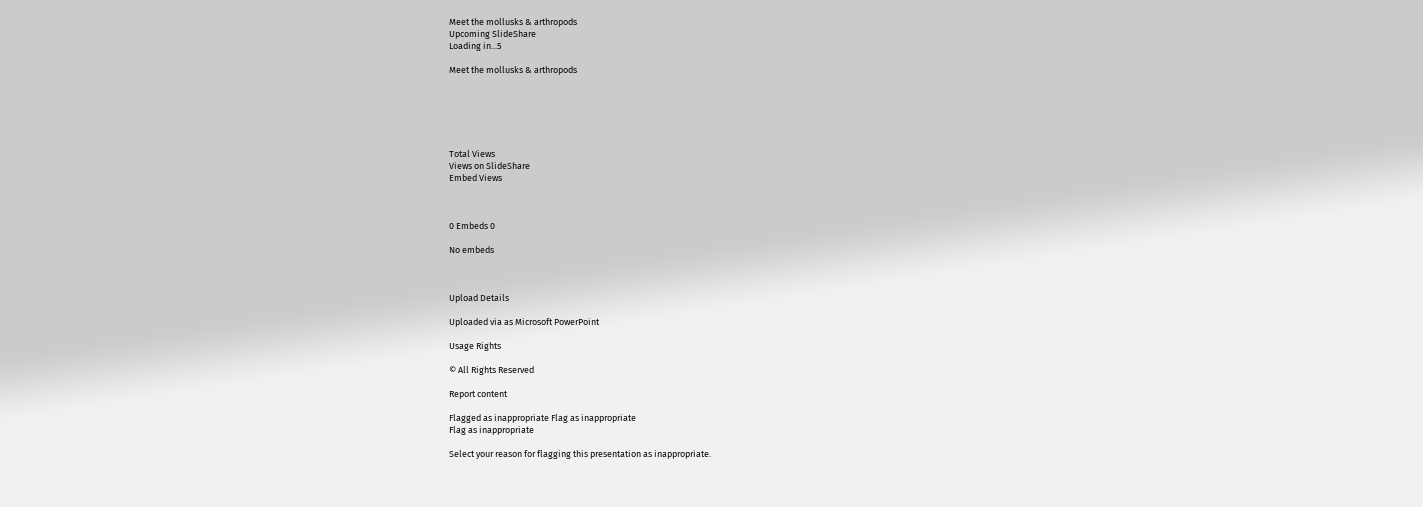Meet the mollusks & arthropods
Upcoming SlideShare
Loading in...5

Meet the mollusks & arthropods






Total Views
Views on SlideShare
Embed Views



0 Embeds 0

No embeds



Upload Details

Uploaded via as Microsoft PowerPoint

Usage Rights

© All Rights Reserved

Report content

Flagged as inappropriate Flag as inappropriate
Flag as inappropriate

Select your reason for flagging this presentation as inappropriate.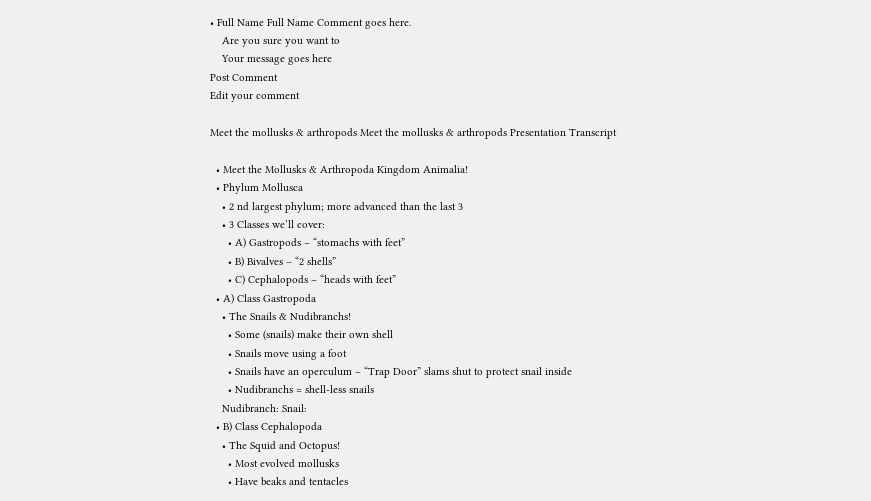• Full Name Full Name Comment goes here.
    Are you sure you want to
    Your message goes here
Post Comment
Edit your comment

Meet the mollusks & arthropods Meet the mollusks & arthropods Presentation Transcript

  • Meet the Mollusks & Arthropoda Kingdom Animalia!
  • Phylum Mollusca
    • 2 nd largest phylum; more advanced than the last 3
    • 3 Classes we’ll cover:
      • A) Gastropods – “stomachs with feet”
      • B) Bivalves – “2 shells”
      • C) Cephalopods – “heads with feet”
  • A) Class Gastropoda
    • The Snails & Nudibranchs!
      • Some (snails) make their own shell
      • Snails move using a foot
      • Snails have an operculum – “Trap Door” slams shut to protect snail inside
      • Nudibranchs = shell-less snails
    Nudibranch: Snail:
  • B) Class Cephalopoda
    • The Squid and Octopus!
      • Most evolved mollusks
      • Have beaks and tentacles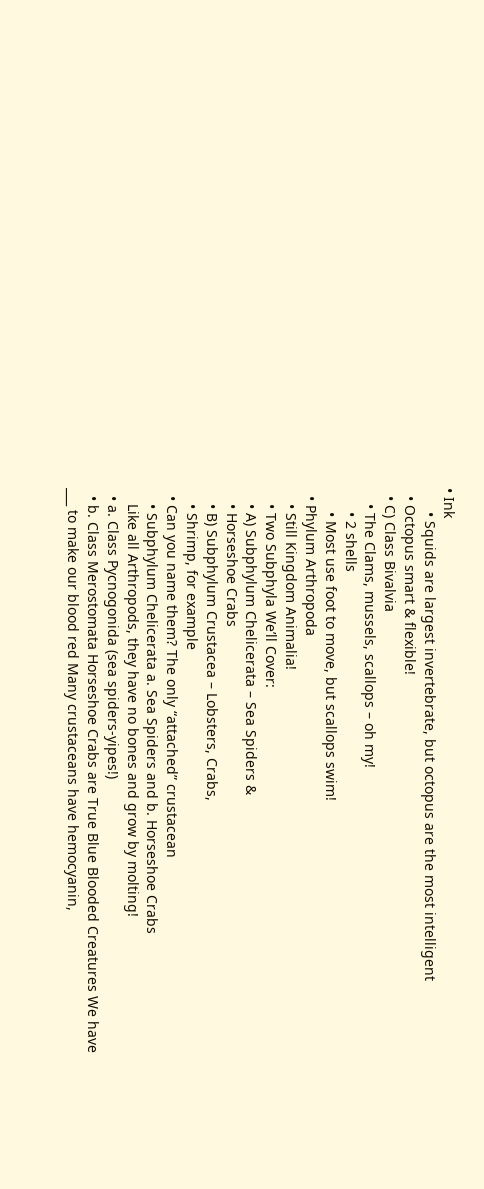• Ink
      • Squids are largest invertebrate, but octopus are the most intelligent
  • Octopus smart & flexible!
  • C) Class Bivalvia
    • The Clams, mussels, scallops – oh my!
      • 2 shells
      • Most use foot to move, but scallops swim!
  • Phylum Arthropoda
    • Still Kingdom Animalia!
    • Two Subphyla We’ll Cover:
    • A) Subphylum Chelicerata – Sea Spiders &
    • Horseshoe Crabs
    • B) Subphylum Crustacea – Lobsters, Crabs,
    • Shrimp, for example
  • Can you name them? The only “attached” crustacean
    • Subphylum Chelicerata a. Sea Spiders and b. Horseshoe Crabs
    Like all Arthropods, they have no bones and grow by molting!
  • a. Class Pycnogonida (sea spiders-yipes!)
  • b. Class Merostomata Horseshoe Crabs are True Blue Blooded Creatures We have ___ to make our blood red Many crustaceans have hemocyanin,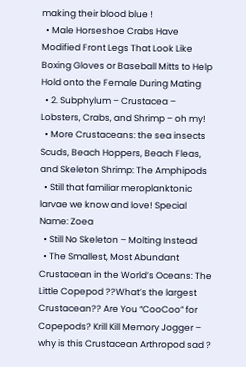making their blood blue !
  • Male Horseshoe Crabs Have Modified Front Legs That Look Like Boxing Gloves or Baseball Mitts to Help Hold onto the Female During Mating
  • 2. Subphylum – Crustacea – Lobsters, Crabs, and Shrimp – oh my!
  • More Crustaceans: the sea insects Scuds, Beach Hoppers, Beach Fleas, and Skeleton Shrimp: The Amphipods
  • Still that familiar meroplanktonic larvae we know and love! Special Name: Zoea
  • Still No Skeleton – Molting Instead
  • The Smallest, Most Abundant Crustacean in the World’s Oceans: The Little Copepod ??What’s the largest Crustacean?? Are You “CooCoo” for Copepods? Krill Kill Memory Jogger – why is this Crustacean Arthropod sad ?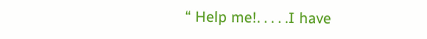“ Help me!. . . . .I have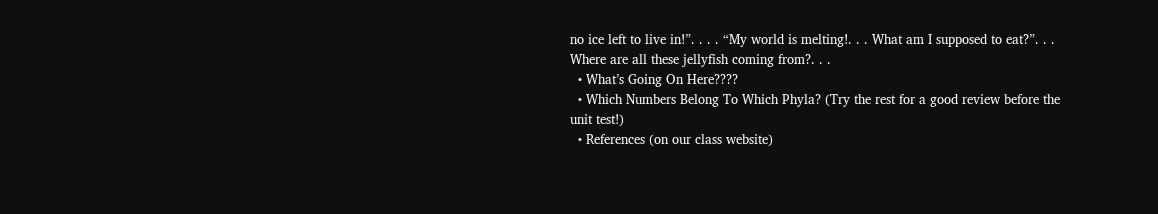no ice left to live in!”. . . . “My world is melting!. . . What am I supposed to eat?”. . . Where are all these jellyfish coming from?. . .
  • What’s Going On Here????
  • Which Numbers Belong To Which Phyla? (Try the rest for a good review before the unit test!)
  • References (on our class website)